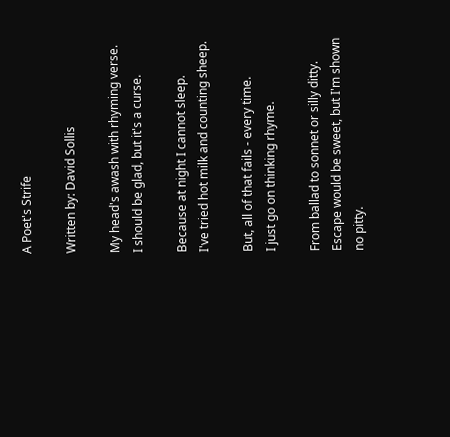A Poet's Strife

Written by: David Sollis

My head's awash with rhyming verse.
I should be glad, but it's a curse.

Because at night I cannot sleep.
I've tried hot milk and counting sheep.

But, all of that fails - every time.
I just go on thinking rhyme.

From ballad to sonnet or silly ditty.
Escape would be sweet, but I'm shown no pitty.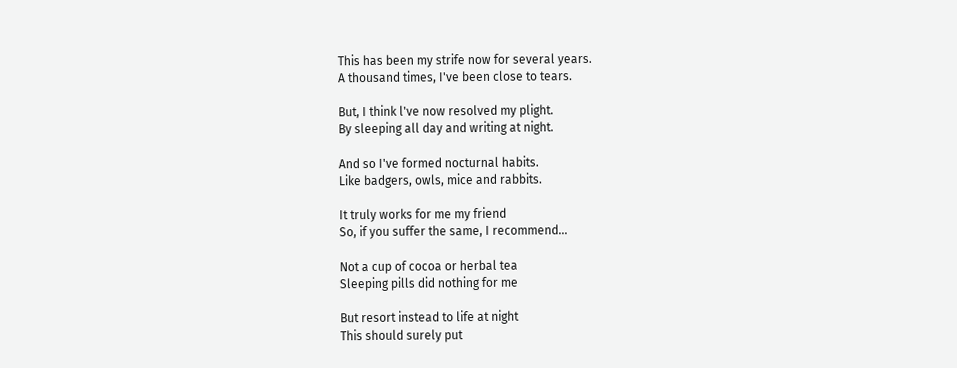This has been my strife now for several years.
A thousand times, I've been close to tears.

But, I think l've now resolved my plight.
By sleeping all day and writing at night.

And so I've formed nocturnal habits.
Like badgers, owls, mice and rabbits.

It truly works for me my friend
So, if you suffer the same, I recommend...

Not a cup of cocoa or herbal tea
Sleeping pills did nothing for me

But resort instead to life at night
This should surely put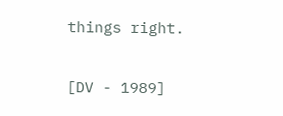things right.

[DV - 1989]